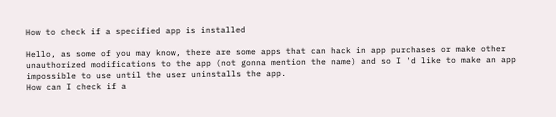How to check if a specified app is installed

Hello, as some of you may know, there are some apps that can hack in app purchases or make other unauthorized modifications to the app (not gonna mention the name) and so I 'd like to make an app impossible to use until the user uninstalls the app.
How can I check if a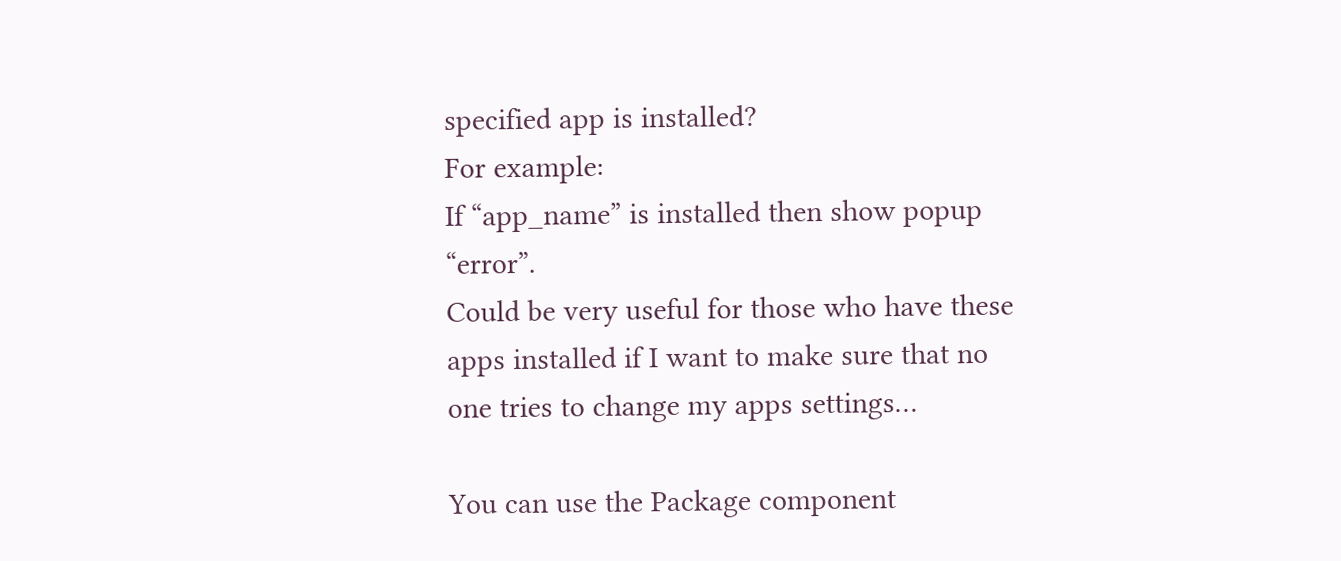specified app is installed?
For example:
If “app_name” is installed then show popup “error”.
Could be very useful for those who have these apps installed if I want to make sure that no one tries to change my apps settings…

You can use the Package component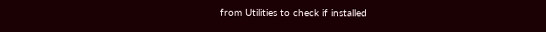from Utilities to check if installed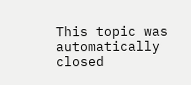This topic was automatically closed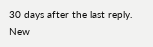30 days after the last reply. New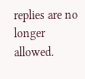replies are no longer allowed.